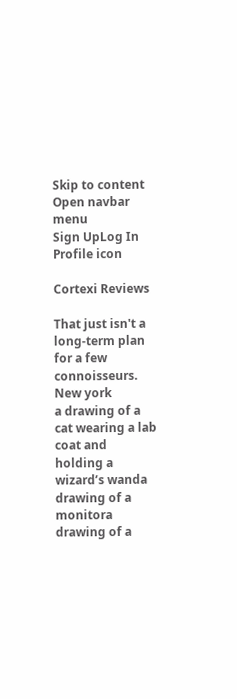Skip to content
Open navbar menu
Sign UpLog In
Profile icon

Cortexi Reviews

That just isn't a long-term plan for a few connoisseurs.
New york
a drawing of a cat wearing a lab coat and holding a wizard’s wanda drawing of a monitora drawing of a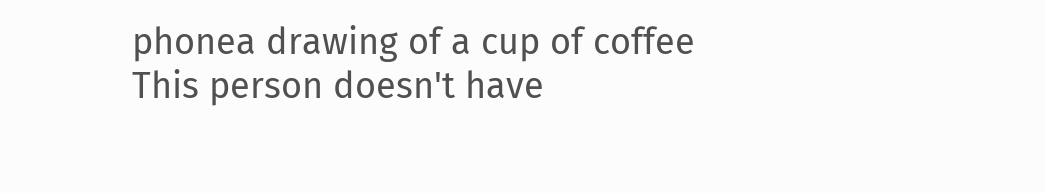phonea drawing of a cup of coffee
This person doesn't have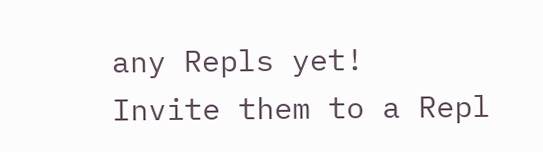any Repls yet!
Invite them to a Repl